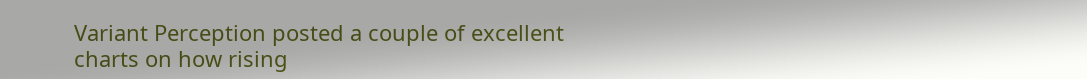Variant Perception posted a couple of excellent charts on how rising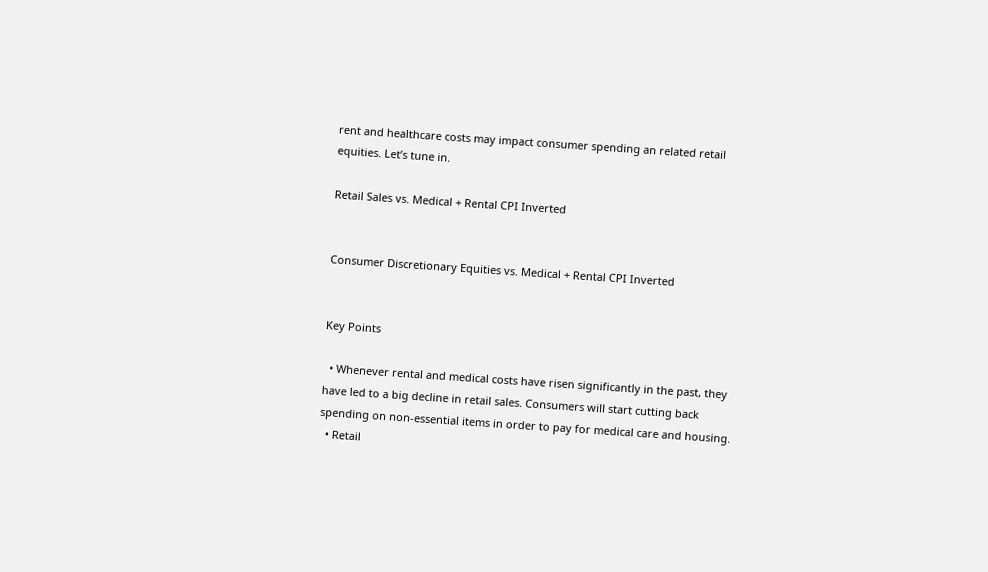rent and healthcare costs may impact consumer spending an related retail equities. Let’s tune in.

Retail Sales vs. Medical + Rental CPI Inverted


Consumer Discretionary Equities vs. Medical + Rental CPI Inverted


Key Points

  • Whenever rental and medical costs have risen significantly in the past, they have led to a big decline in retail sales. Consumers will start cutting back spending on non-essential items in order to pay for medical care and housing.
  • Retail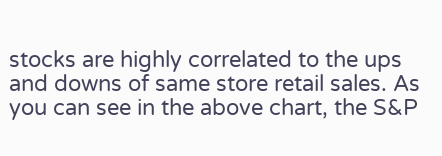stocks are highly correlated to the ups and downs of same store retail sales. As you can see in the above chart, the S&P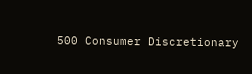500 Consumer Discretionary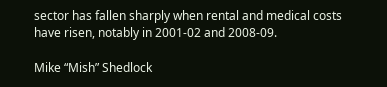sector has fallen sharply when rental and medical costs have risen, notably in 2001-02 and 2008-09.

Mike “Mish” Shedlock